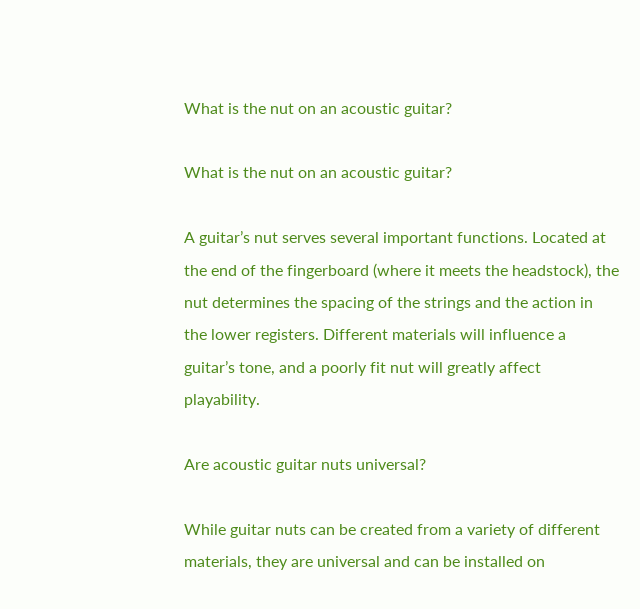What is the nut on an acoustic guitar?

What is the nut on an acoustic guitar?

A guitar’s nut serves several important functions. Located at the end of the fingerboard (where it meets the headstock), the nut determines the spacing of the strings and the action in the lower registers. Different materials will influence a guitar’s tone, and a poorly fit nut will greatly affect playability.

Are acoustic guitar nuts universal?

While guitar nuts can be created from a variety of different materials, they are universal and can be installed on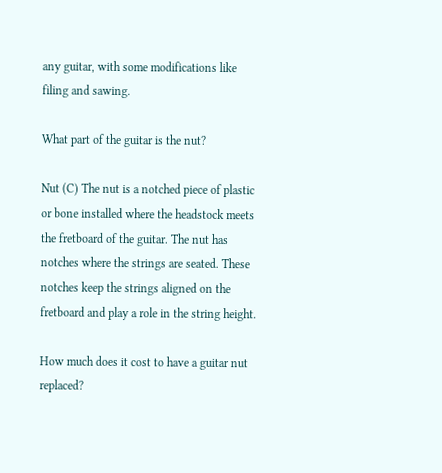any guitar, with some modifications like filing and sawing.

What part of the guitar is the nut?

Nut (C) The nut is a notched piece of plastic or bone installed where the headstock meets the fretboard of the guitar. The nut has notches where the strings are seated. These notches keep the strings aligned on the fretboard and play a role in the string height.

How much does it cost to have a guitar nut replaced?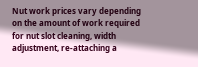Nut work prices vary depending on the amount of work required for nut slot cleaning, width adjustment, re-attaching a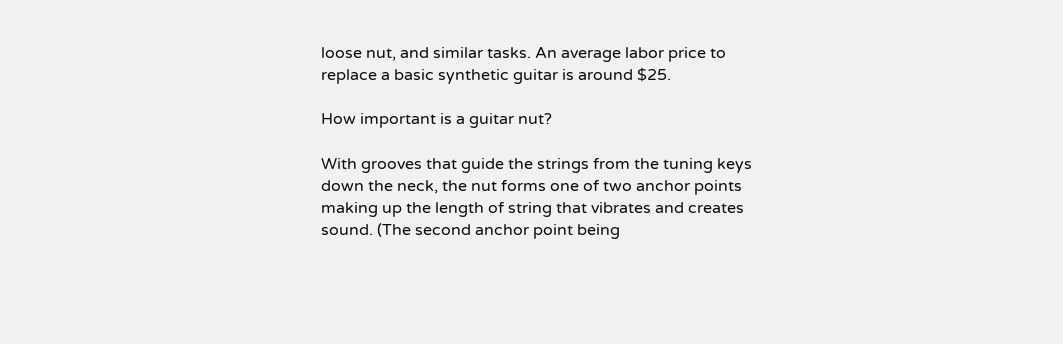loose nut, and similar tasks. An average labor price to replace a basic synthetic guitar is around $25.

How important is a guitar nut?

With grooves that guide the strings from the tuning keys down the neck, the nut forms one of two anchor points making up the length of string that vibrates and creates sound. (The second anchor point being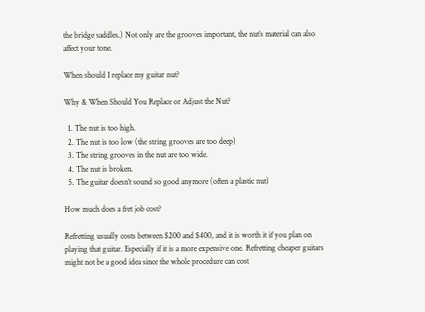the bridge saddles.) Not only are the grooves important, the nut’s material can also affect your tone.

When should I replace my guitar nut?

Why & When Should You Replace or Adjust the Nut?

  1. The nut is too high.
  2. The nut is too low (the string grooves are too deep)
  3. The string grooves in the nut are too wide.
  4. The nut is broken.
  5. The guitar doesn’t sound so good anymore (often a plastic nut)

How much does a fret job cost?

Refretting usually costs between $200 and $400, and it is worth it if you plan on playing that guitar. Especially if it is a more expensive one. Refretting cheaper guitars might not be a good idea since the whole procedure can cost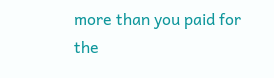more than you paid for the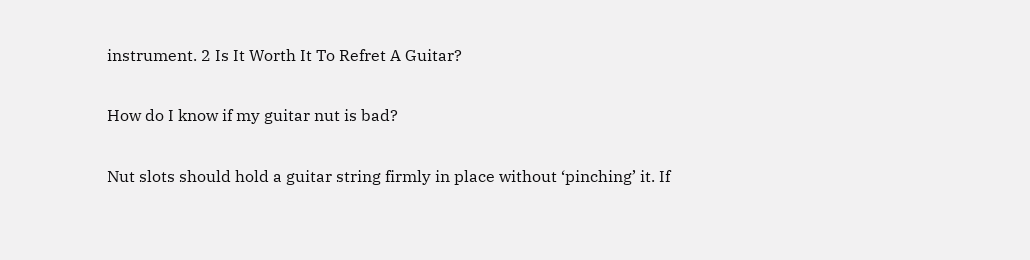instrument. 2 Is It Worth It To Refret A Guitar?

How do I know if my guitar nut is bad?

Nut slots should hold a guitar string firmly in place without ‘pinching’ it. If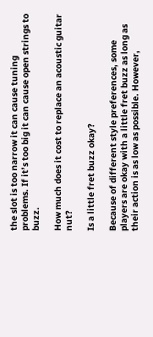the slot is too narrow it can cause tuning problems. If it’s too big it can cause open strings to buzz.

How much does it cost to replace an acoustic guitar nut?

Is a little fret buzz okay?

Because of different style preferences, some players are okay with a little fret buzz as long as their action is as low as possible. However,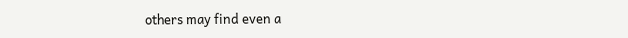others may find even a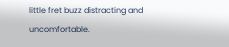little fret buzz distracting and uncomfortable.